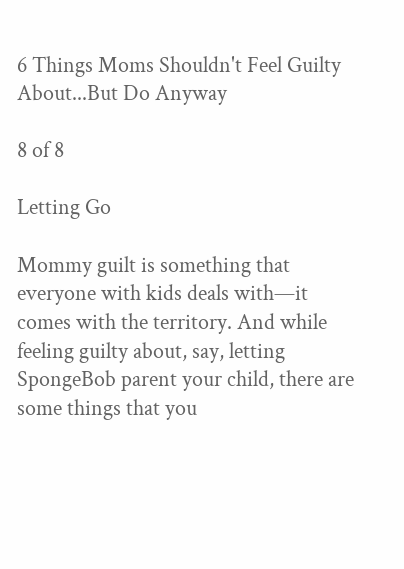6 Things Moms Shouldn't Feel Guilty About...But Do Anyway

8 of 8

Letting Go

Mommy guilt is something that everyone with kids deals with—it comes with the territory. And while feeling guilty about, say, letting SpongeBob parent your child, there are some things that you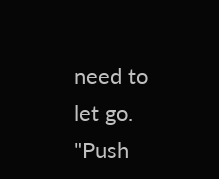need to let go. "Push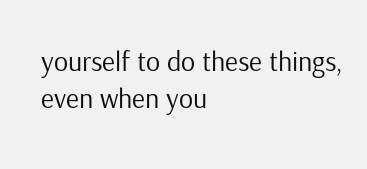yourself to do these things, even when you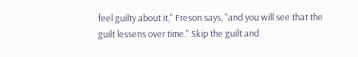feel guilty about it," Freson says, "and you will see that the guilt lessens over time." Skip the guilt and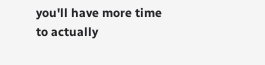you'll have more time to actually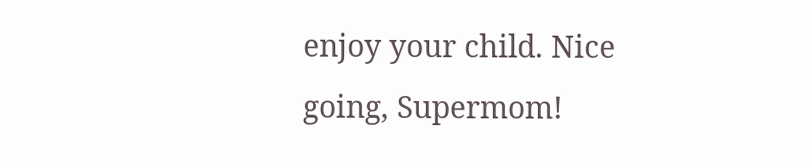enjoy your child. Nice going, Supermom!